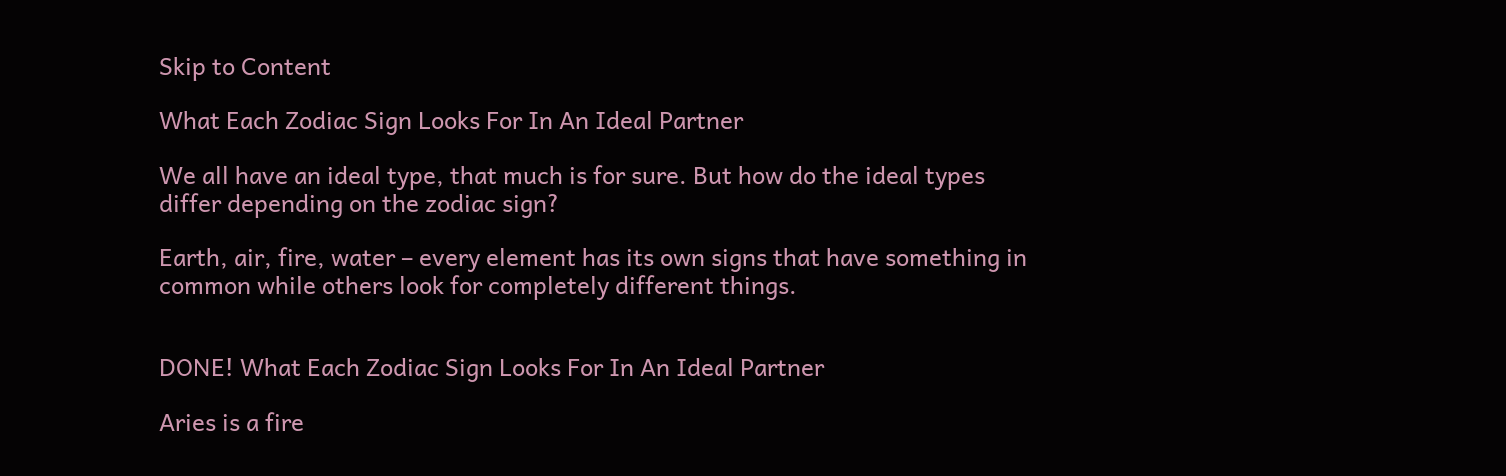Skip to Content

What Each Zodiac Sign Looks For In An Ideal Partner

We all have an ideal type, that much is for sure. But how do the ideal types differ depending on the zodiac sign?

Earth, air, fire, water – every element has its own signs that have something in common while others look for completely different things.


DONE! What Each Zodiac Sign Looks For In An Ideal Partner

Aries is a fire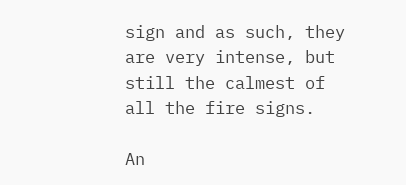sign and as such, they are very intense, but still the calmest of all the fire signs.

An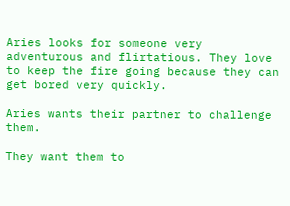Aries looks for someone very adventurous and flirtatious. They love to keep the fire going because they can get bored very quickly.

Aries wants their partner to challenge them.

They want them to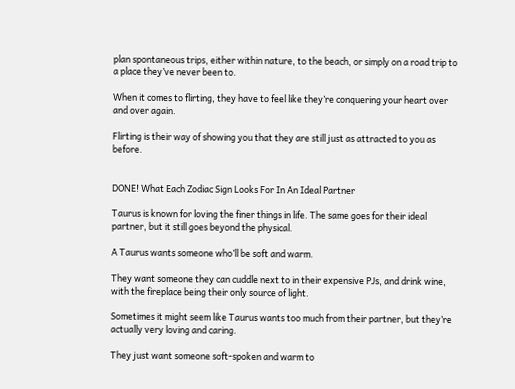plan spontaneous trips, either within nature, to the beach, or simply on a road trip to a place they’ve never been to.

When it comes to flirting, they have to feel like they’re conquering your heart over and over again.

Flirting is their way of showing you that they are still just as attracted to you as before.


DONE! What Each Zodiac Sign Looks For In An Ideal Partner

Taurus is known for loving the finer things in life. The same goes for their ideal partner, but it still goes beyond the physical.

A Taurus wants someone who’ll be soft and warm.

They want someone they can cuddle next to in their expensive PJs, and drink wine, with the fireplace being their only source of light.

Sometimes it might seem like Taurus wants too much from their partner, but they’re actually very loving and caring.

They just want someone soft-spoken and warm to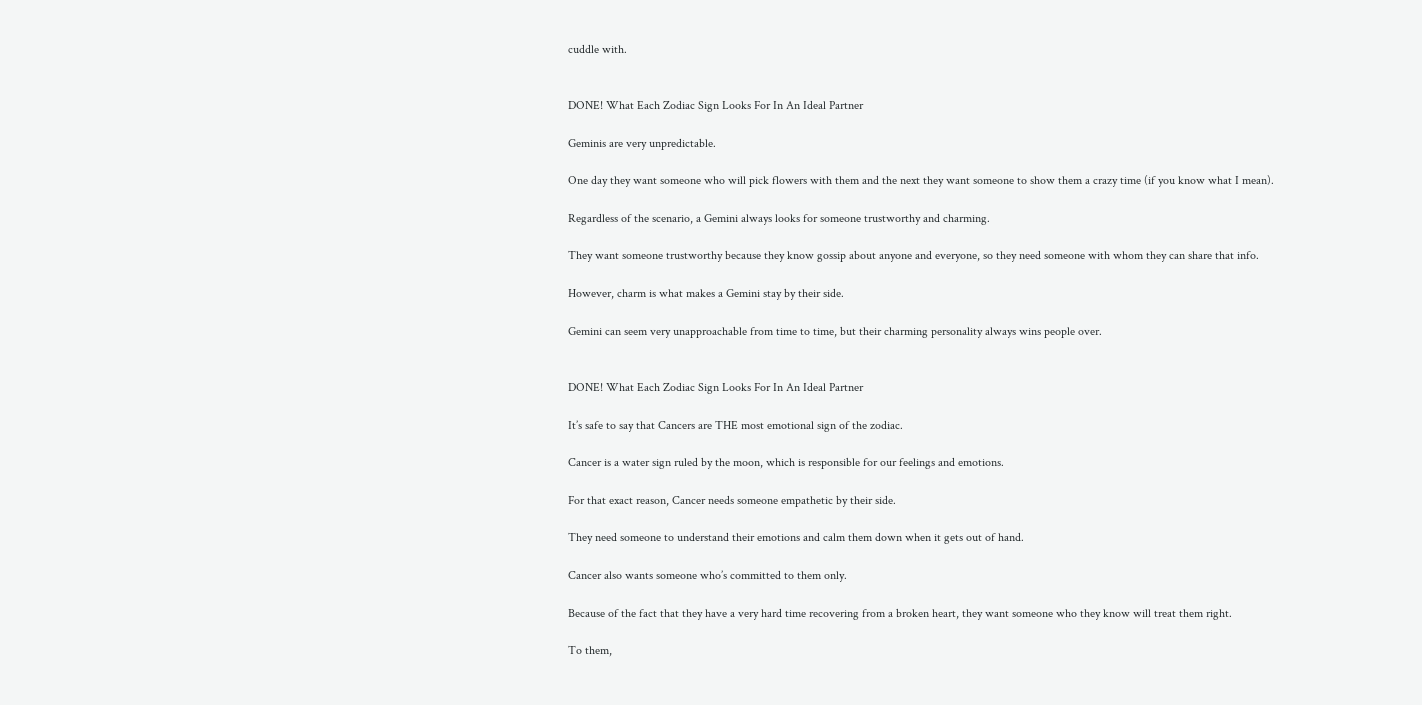cuddle with.


DONE! What Each Zodiac Sign Looks For In An Ideal Partner

Geminis are very unpredictable.

One day they want someone who will pick flowers with them and the next they want someone to show them a crazy time (if you know what I mean).

Regardless of the scenario, a Gemini always looks for someone trustworthy and charming.

They want someone trustworthy because they know gossip about anyone and everyone, so they need someone with whom they can share that info.

However, charm is what makes a Gemini stay by their side.

Gemini can seem very unapproachable from time to time, but their charming personality always wins people over.


DONE! What Each Zodiac Sign Looks For In An Ideal Partner

It’s safe to say that Cancers are THE most emotional sign of the zodiac.

Cancer is a water sign ruled by the moon, which is responsible for our feelings and emotions.

For that exact reason, Cancer needs someone empathetic by their side.

They need someone to understand their emotions and calm them down when it gets out of hand.

Cancer also wants someone who’s committed to them only.

Because of the fact that they have a very hard time recovering from a broken heart, they want someone who they know will treat them right.

To them,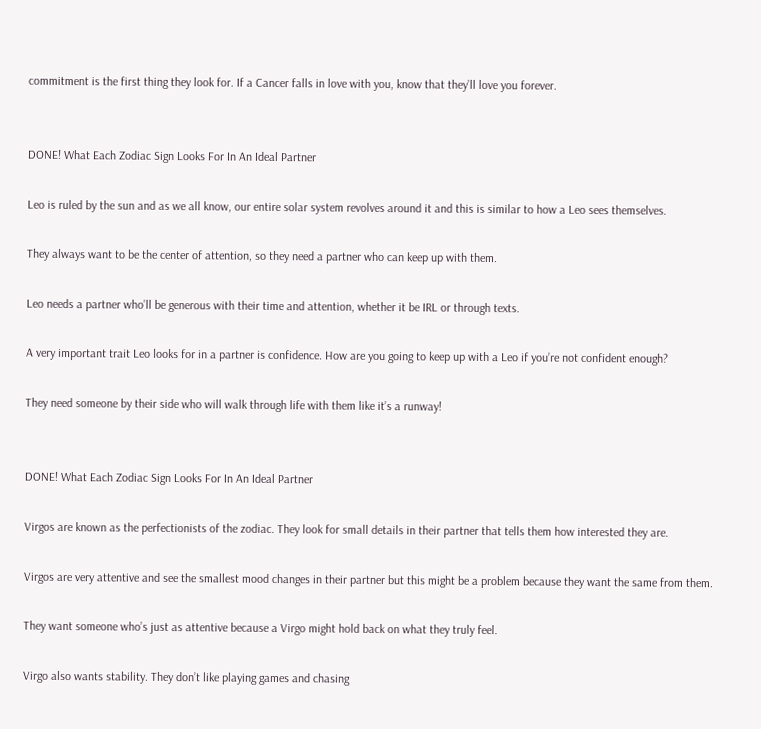commitment is the first thing they look for. If a Cancer falls in love with you, know that they’ll love you forever.


DONE! What Each Zodiac Sign Looks For In An Ideal Partner

Leo is ruled by the sun and as we all know, our entire solar system revolves around it and this is similar to how a Leo sees themselves.

They always want to be the center of attention, so they need a partner who can keep up with them.

Leo needs a partner who’ll be generous with their time and attention, whether it be IRL or through texts.

A very important trait Leo looks for in a partner is confidence. How are you going to keep up with a Leo if you’re not confident enough?

They need someone by their side who will walk through life with them like it’s a runway!


DONE! What Each Zodiac Sign Looks For In An Ideal Partner

Virgos are known as the perfectionists of the zodiac. They look for small details in their partner that tells them how interested they are.

Virgos are very attentive and see the smallest mood changes in their partner but this might be a problem because they want the same from them.

They want someone who’s just as attentive because a Virgo might hold back on what they truly feel.

Virgo also wants stability. They don’t like playing games and chasing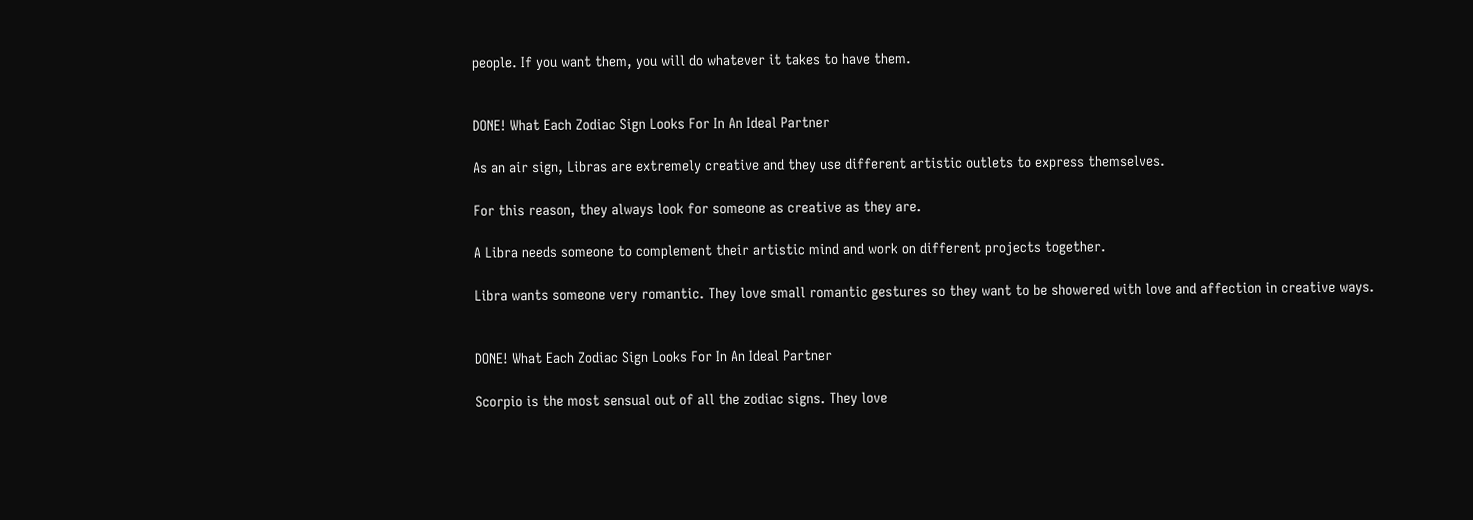people. If you want them, you will do whatever it takes to have them.


DONE! What Each Zodiac Sign Looks For In An Ideal Partner

As an air sign, Libras are extremely creative and they use different artistic outlets to express themselves.

For this reason, they always look for someone as creative as they are.

A Libra needs someone to complement their artistic mind and work on different projects together.

Libra wants someone very romantic. They love small romantic gestures so they want to be showered with love and affection in creative ways.


DONE! What Each Zodiac Sign Looks For In An Ideal Partner

Scorpio is the most sensual out of all the zodiac signs. They love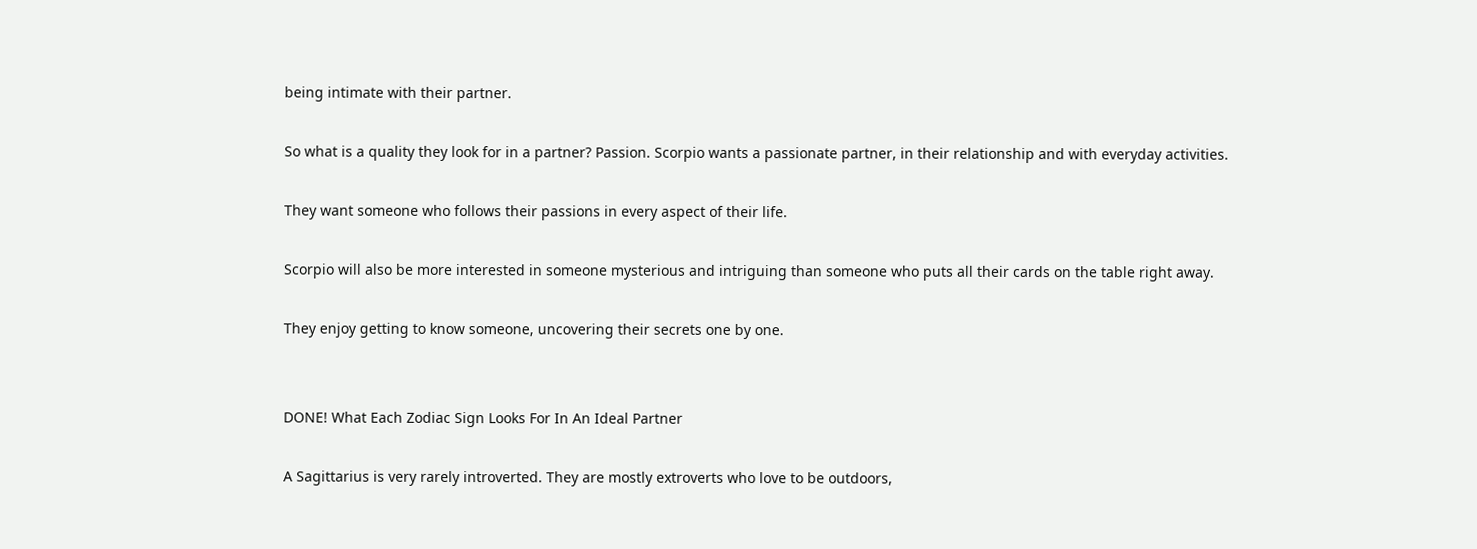being intimate with their partner.

So what is a quality they look for in a partner? Passion. Scorpio wants a passionate partner, in their relationship and with everyday activities.

They want someone who follows their passions in every aspect of their life.

Scorpio will also be more interested in someone mysterious and intriguing than someone who puts all their cards on the table right away.

They enjoy getting to know someone, uncovering their secrets one by one.


DONE! What Each Zodiac Sign Looks For In An Ideal Partner

A Sagittarius is very rarely introverted. They are mostly extroverts who love to be outdoors,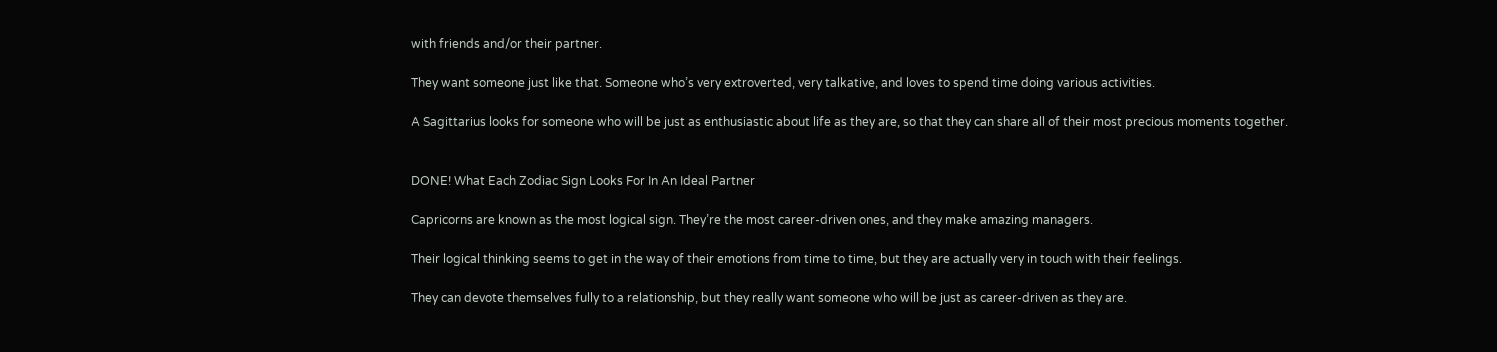with friends and/or their partner.

They want someone just like that. Someone who’s very extroverted, very talkative, and loves to spend time doing various activities.

A Sagittarius looks for someone who will be just as enthusiastic about life as they are, so that they can share all of their most precious moments together.


DONE! What Each Zodiac Sign Looks For In An Ideal Partner

Capricorns are known as the most logical sign. They’re the most career-driven ones, and they make amazing managers.

Their logical thinking seems to get in the way of their emotions from time to time, but they are actually very in touch with their feelings.

They can devote themselves fully to a relationship, but they really want someone who will be just as career-driven as they are.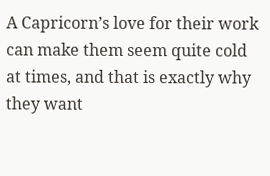A Capricorn’s love for their work can make them seem quite cold at times, and that is exactly why they want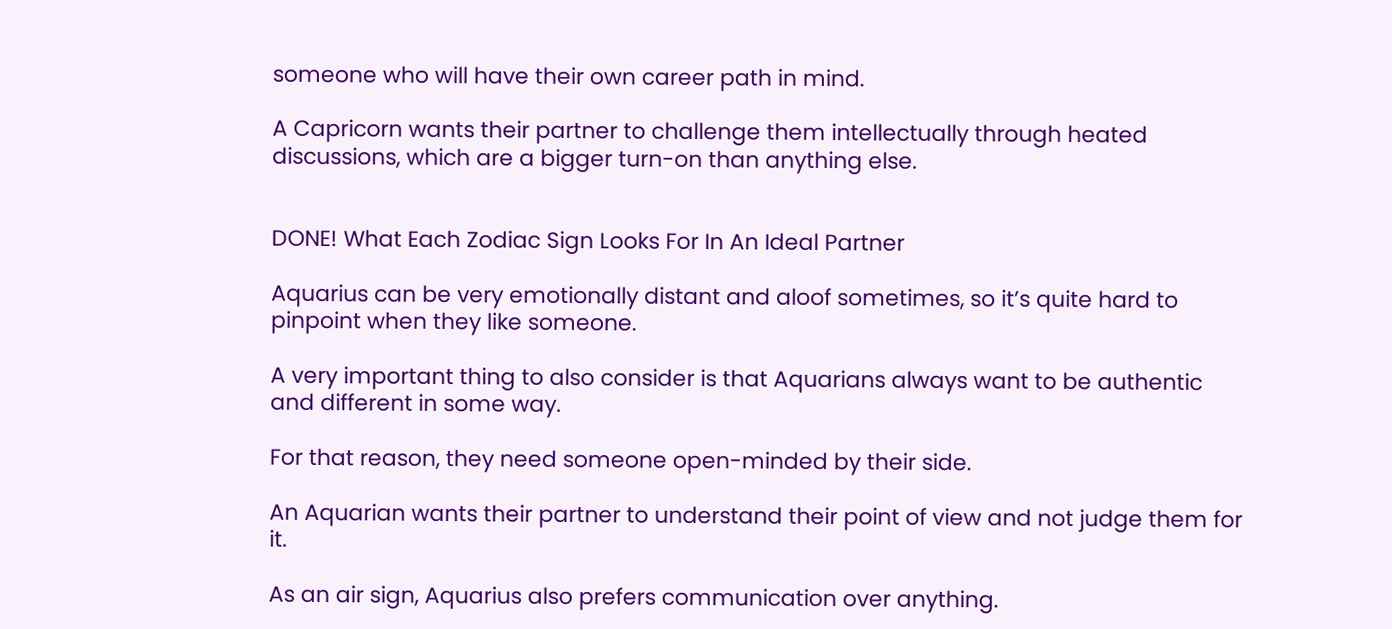someone who will have their own career path in mind.

A Capricorn wants their partner to challenge them intellectually through heated discussions, which are a bigger turn-on than anything else.


DONE! What Each Zodiac Sign Looks For In An Ideal Partner

Aquarius can be very emotionally distant and aloof sometimes, so it’s quite hard to pinpoint when they like someone.

A very important thing to also consider is that Aquarians always want to be authentic and different in some way.

For that reason, they need someone open-minded by their side.

An Aquarian wants their partner to understand their point of view and not judge them for it.

As an air sign, Aquarius also prefers communication over anything.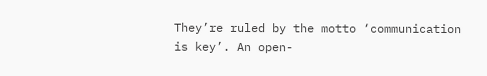They’re ruled by the motto ‘communication is key’. An open-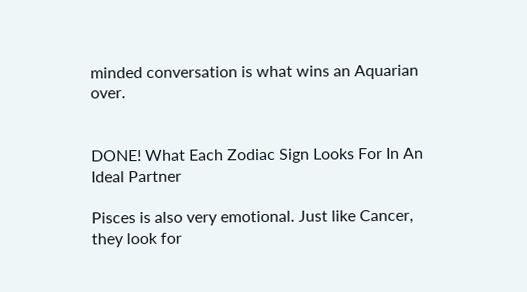minded conversation is what wins an Aquarian over.


DONE! What Each Zodiac Sign Looks For In An Ideal Partner

Pisces is also very emotional. Just like Cancer, they look for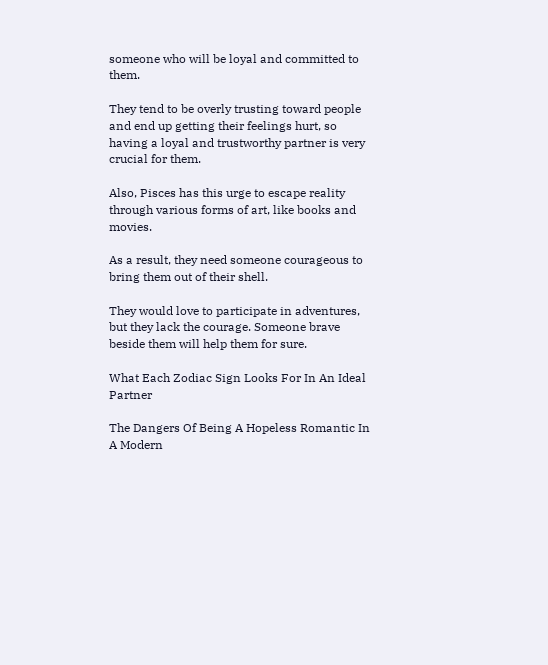someone who will be loyal and committed to them.

They tend to be overly trusting toward people and end up getting their feelings hurt, so having a loyal and trustworthy partner is very crucial for them.

Also, Pisces has this urge to escape reality through various forms of art, like books and movies.

As a result, they need someone courageous to bring them out of their shell.

They would love to participate in adventures, but they lack the courage. Someone brave beside them will help them for sure.

What Each Zodiac Sign Looks For In An Ideal Partner

The Dangers Of Being A Hopeless Romantic In A Modern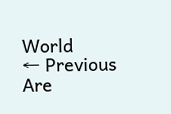World
← Previous
Are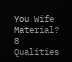You Wife Material? 8 Qualities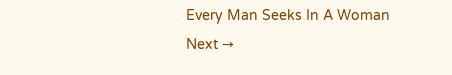Every Man Seeks In A Woman
Next →